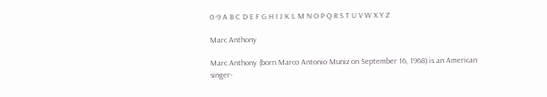0-9 A B C D E F G H I J K L M N O P Q R S T U V W X Y Z

Marc Anthony

Marc Anthony (born Marco Antonio Muniz on September 16, 1968) is an American singer-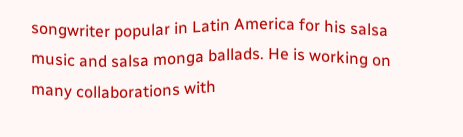songwriter popular in Latin America for his salsa music and salsa monga ballads. He is working on many collaborations with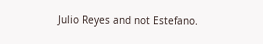Julio Reyes and not Estefano.